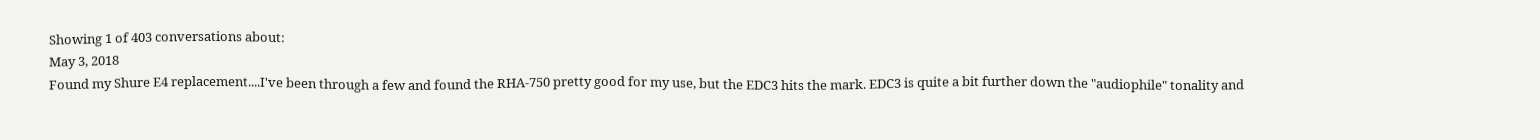Showing 1 of 403 conversations about:
May 3, 2018
Found my Shure E4 replacement....I've been through a few and found the RHA-750 pretty good for my use, but the EDC3 hits the mark. EDC3 is quite a bit further down the "audiophile" tonality and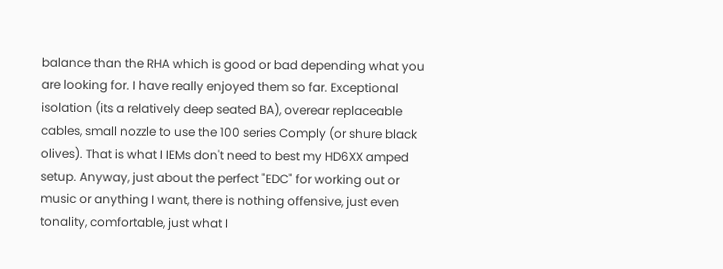balance than the RHA which is good or bad depending what you are looking for. I have really enjoyed them so far. Exceptional isolation (its a relatively deep seated BA), overear replaceable cables, small nozzle to use the 100 series Comply (or shure black olives). That is what I IEMs don't need to best my HD6XX amped setup. Anyway, just about the perfect "EDC" for working out or music or anything I want, there is nothing offensive, just even tonality, comfortable, just what I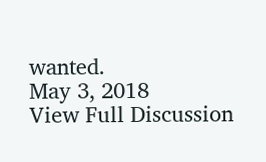wanted.
May 3, 2018
View Full Discussion